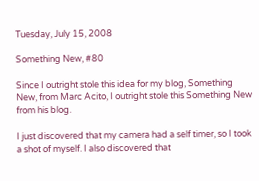Tuesday, July 15, 2008

Something New, #80

Since I outright stole this idea for my blog, Something New, from Marc Acito, I outright stole this Something New from his blog.

I just discovered that my camera had a self timer, so I took a shot of myself. I also discovered that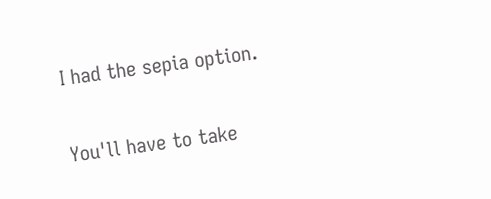I had the sepia option.

You'll have to take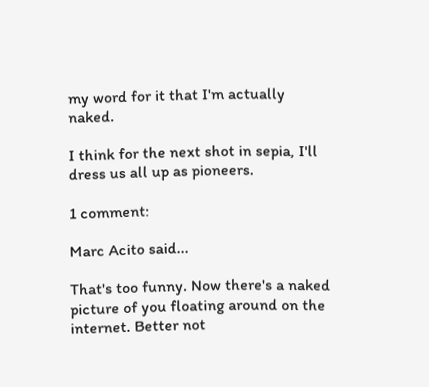my word for it that I'm actually naked.

I think for the next shot in sepia, I'll dress us all up as pioneers.

1 comment:

Marc Acito said...

That's too funny. Now there's a naked picture of you floating around on the internet. Better not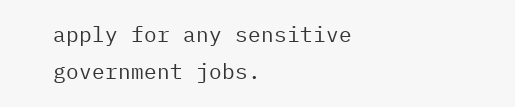apply for any sensitive government jobs.